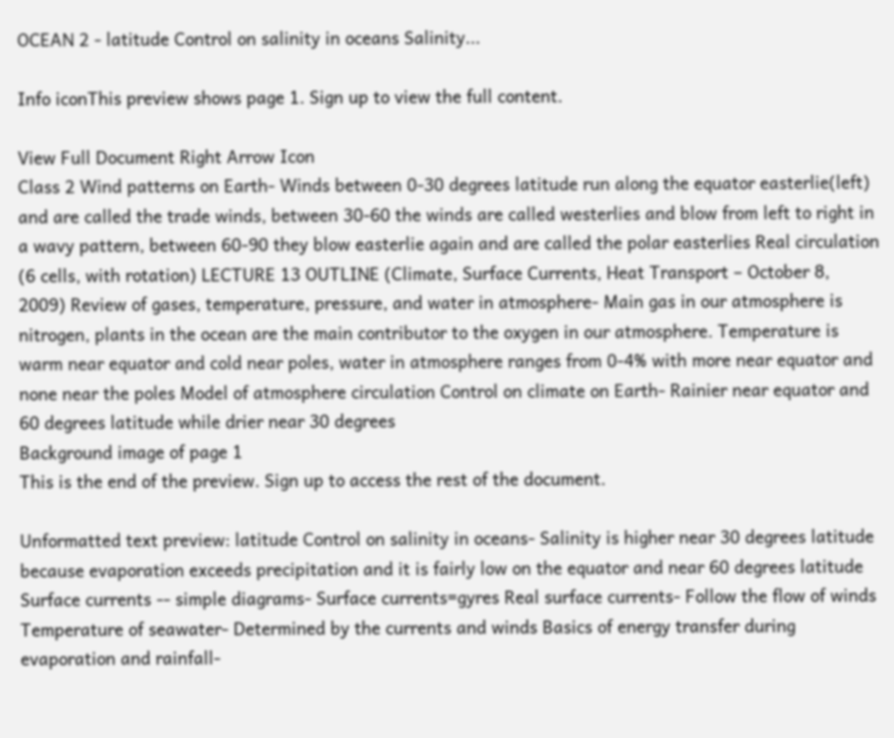OCEAN 2 - latitude Control on salinity in oceans Salinity...

Info iconThis preview shows page 1. Sign up to view the full content.

View Full Document Right Arrow Icon
Class 2 Wind patterns on Earth- Winds between 0-30 degrees latitude run along the equator easterlie(left) and are called the trade winds, between 30-60 the winds are called westerlies and blow from left to right in a wavy pattern, between 60-90 they blow easterlie again and are called the polar easterlies Real circulation (6 cells, with rotation) LECTURE 13 OUTLINE (Climate, Surface Currents, Heat Transport – October 8, 2009) Review of gases, temperature, pressure, and water in atmosphere- Main gas in our atmosphere is nitrogen, plants in the ocean are the main contributor to the oxygen in our atmosphere. Temperature is warm near equator and cold near poles, water in atmosphere ranges from 0-4% with more near equator and none near the poles Model of atmosphere circulation Control on climate on Earth- Rainier near equator and 60 degrees latitude while drier near 30 degrees
Background image of page 1
This is the end of the preview. Sign up to access the rest of the document.

Unformatted text preview: latitude Control on salinity in oceans- Salinity is higher near 30 degrees latitude because evaporation exceeds precipitation and it is fairly low on the equator and near 60 degrees latitude Surface currents -- simple diagrams- Surface currents=gyres Real surface currents- Follow the flow of winds Temperature of seawater- Determined by the currents and winds Basics of energy transfer during evaporation and rainfall-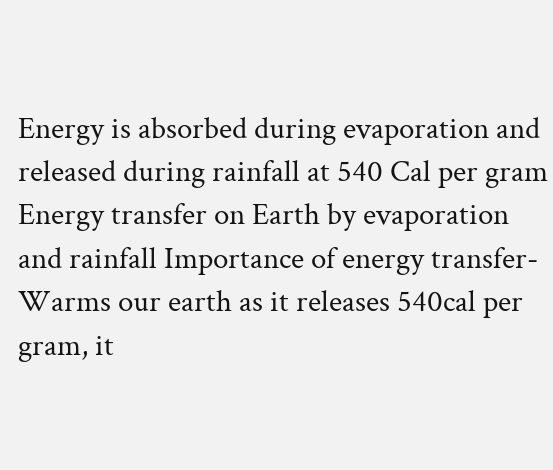Energy is absorbed during evaporation and released during rainfall at 540 Cal per gram Energy transfer on Earth by evaporation and rainfall Importance of energy transfer- Warms our earth as it releases 540cal per gram, it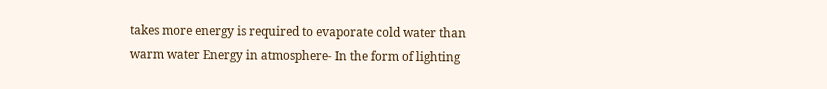takes more energy is required to evaporate cold water than warm water Energy in atmosphere- In the form of lighting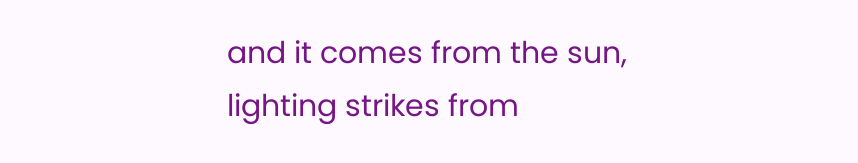and it comes from the sun, lighting strikes from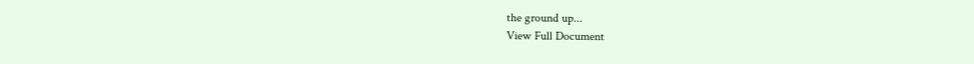the ground up...
View Full Document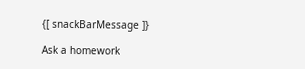{[ snackBarMessage ]}

Ask a homework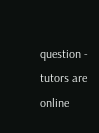question - tutors are online